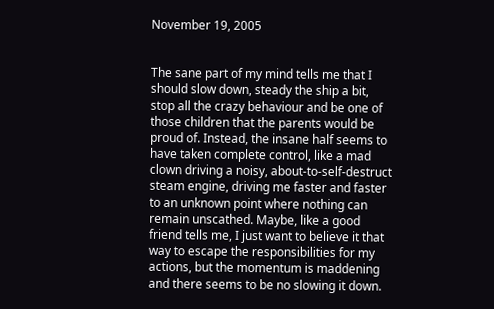November 19, 2005


The sane part of my mind tells me that I should slow down, steady the ship a bit, stop all the crazy behaviour and be one of those children that the parents would be proud of. Instead, the insane half seems to have taken complete control, like a mad clown driving a noisy, about-to-self-destruct steam engine, driving me faster and faster to an unknown point where nothing can remain unscathed. Maybe, like a good friend tells me, I just want to believe it that way to escape the responsibilities for my actions, but the momentum is maddening and there seems to be no slowing it down.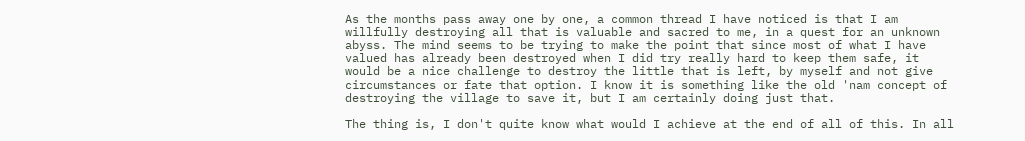As the months pass away one by one, a common thread I have noticed is that I am willfully destroying all that is valuable and sacred to me, in a quest for an unknown abyss. The mind seems to be trying to make the point that since most of what I have valued has already been destroyed when I did try really hard to keep them safe, it would be a nice challenge to destroy the little that is left, by myself and not give circumstances or fate that option. I know it is something like the old 'nam concept of destroying the village to save it, but I am certainly doing just that.

The thing is, I don't quite know what would I achieve at the end of all of this. In all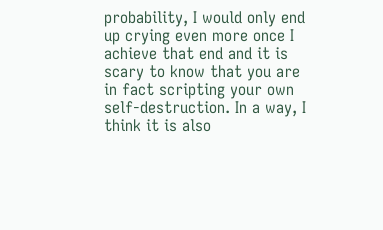probability, I would only end up crying even more once I achieve that end and it is scary to know that you are in fact scripting your own self-destruction. In a way, I think it is also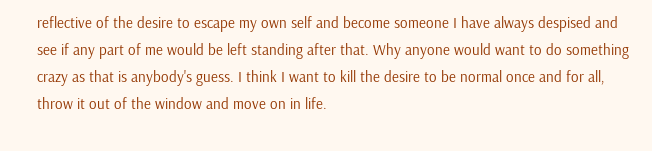reflective of the desire to escape my own self and become someone I have always despised and see if any part of me would be left standing after that. Why anyone would want to do something crazy as that is anybody's guess. I think I want to kill the desire to be normal once and for all, throw it out of the window and move on in life.